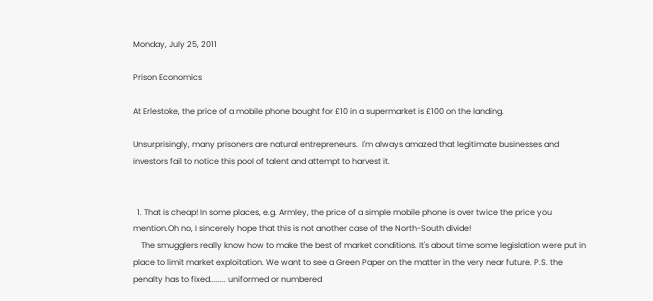Monday, July 25, 2011

Prison Economics

At Erlestoke, the price of a mobile phone bought for £10 in a supermarket is £100 on the landing.

Unsurprisingly, many prisoners are natural entrepreneurs.  I'm always amazed that legitimate businesses and investors fail to notice this pool of talent and attempt to harvest it.


  1. That is cheap! In some places, e.g. Armley, the price of a simple mobile phone is over twice the price you mention.Oh no, I sincerely hope that this is not another case of the North-South divide!
    The smugglers really know how to make the best of market conditions. It's about time some legislation were put in place to limit market exploitation. We want to see a Green Paper on the matter in the very near future. P.S. the penalty has to fixed........ uniformed or numbered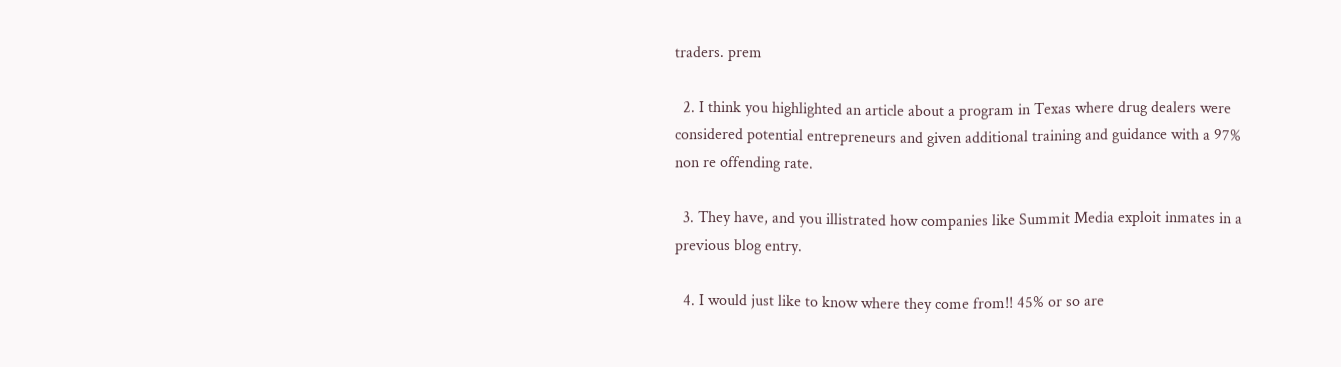traders. prem

  2. I think you highlighted an article about a program in Texas where drug dealers were considered potential entrepreneurs and given additional training and guidance with a 97% non re offending rate.

  3. They have, and you illistrated how companies like Summit Media exploit inmates in a previous blog entry.

  4. I would just like to know where they come from!! 45% or so are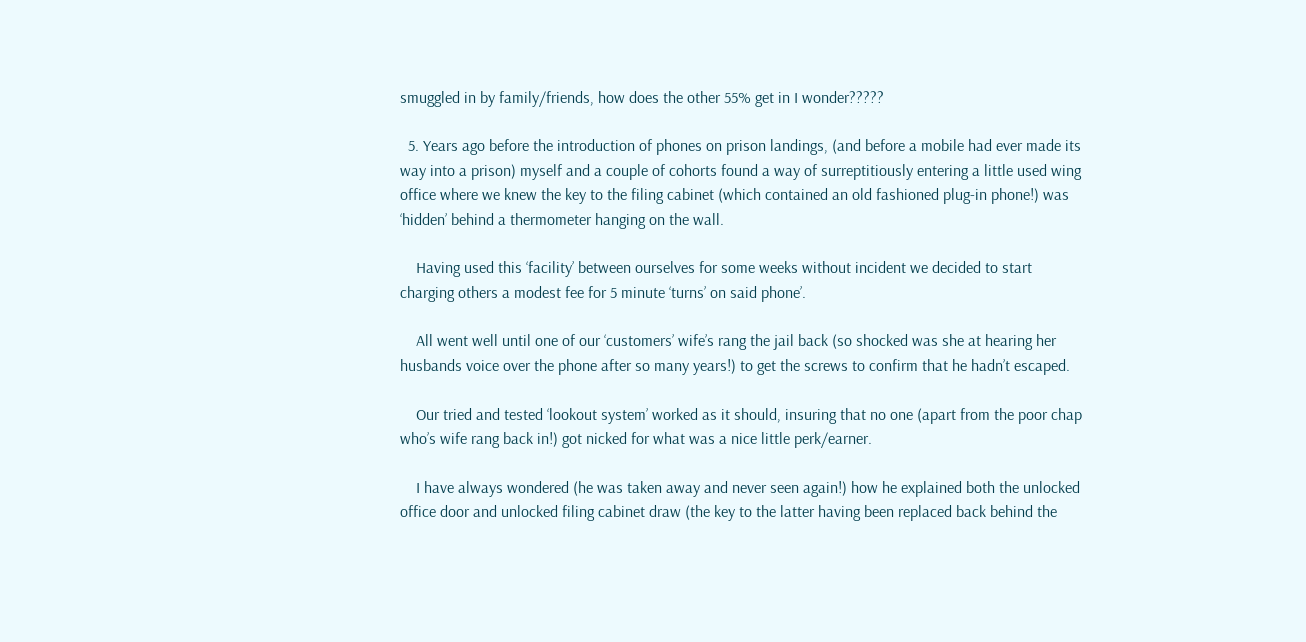smuggled in by family/friends, how does the other 55% get in I wonder?????

  5. Years ago before the introduction of phones on prison landings, (and before a mobile had ever made its way into a prison) myself and a couple of cohorts found a way of surreptitiously entering a little used wing office where we knew the key to the filing cabinet (which contained an old fashioned plug-in phone!) was ‘hidden’ behind a thermometer hanging on the wall.

    Having used this ‘facility’ between ourselves for some weeks without incident we decided to start charging others a modest fee for 5 minute ‘turns’ on said phone’.

    All went well until one of our ‘customers’ wife’s rang the jail back (so shocked was she at hearing her husbands voice over the phone after so many years!) to get the screws to confirm that he hadn’t escaped.

    Our tried and tested ‘lookout system’ worked as it should, insuring that no one (apart from the poor chap who’s wife rang back in!) got nicked for what was a nice little perk/earner.

    I have always wondered (he was taken away and never seen again!) how he explained both the unlocked office door and unlocked filing cabinet draw (the key to the latter having been replaced back behind the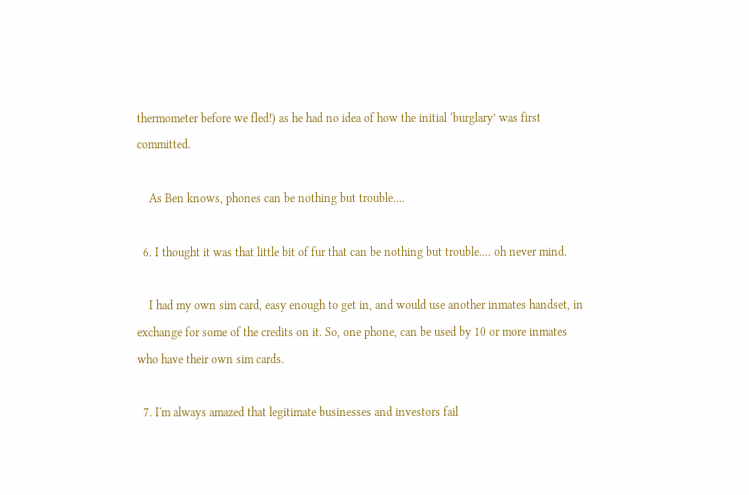thermometer before we fled!) as he had no idea of how the initial ‘burglary’ was first committed.

    As Ben knows, phones can be nothing but trouble....

  6. I thought it was that little bit of fur that can be nothing but trouble.... oh never mind.

    I had my own sim card, easy enough to get in, and would use another inmates handset, in exchange for some of the credits on it. So, one phone, can be used by 10 or more inmates who have their own sim cards.

  7. I'm always amazed that legitimate businesses and investors fail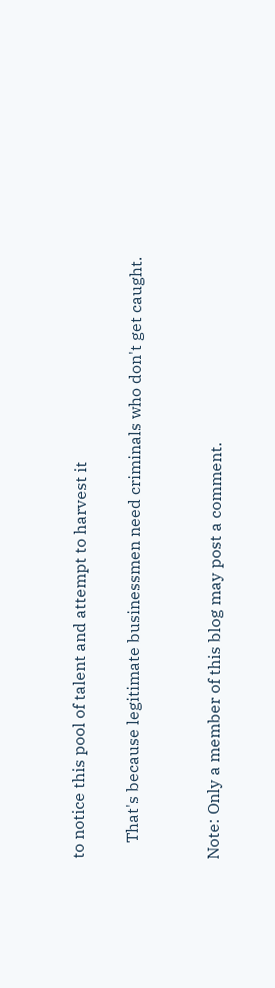to notice this pool of talent and attempt to harvest it

    That's because legitimate businessmen need criminals who don't get caught.


Note: Only a member of this blog may post a comment.